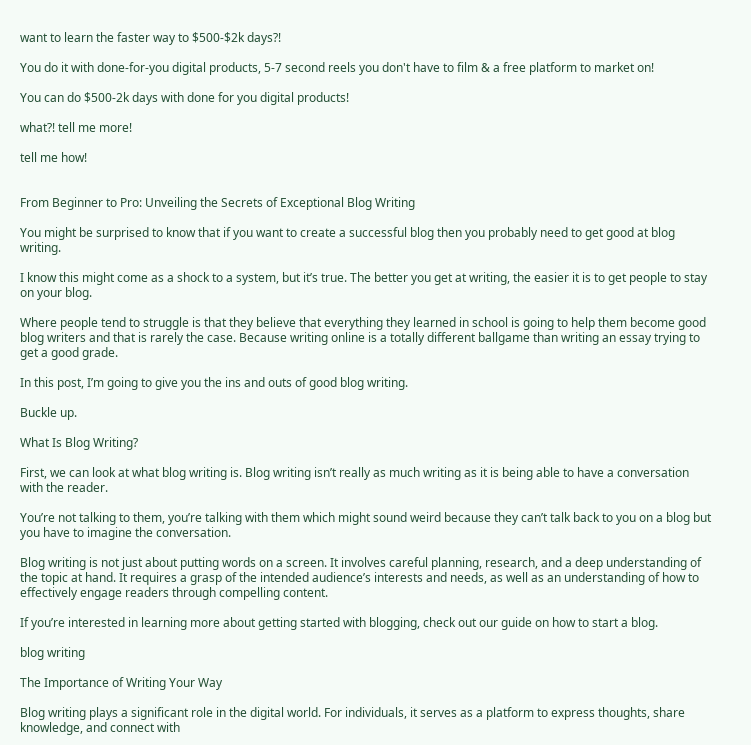want to learn the faster way to $500-$2k days?!

You do it with done-for-you digital products, 5-7 second reels you don't have to film & a free platform to market on!

You can do $500-2k days with done for you digital products!

what?! tell me more!

tell me how!


From Beginner to Pro: Unveiling the Secrets of Exceptional Blog Writing

You might be surprised to know that if you want to create a successful blog then you probably need to get good at blog writing.

I know this might come as a shock to a system, but it’s true. The better you get at writing, the easier it is to get people to stay on your blog.

Where people tend to struggle is that they believe that everything they learned in school is going to help them become good blog writers and that is rarely the case. Because writing online is a totally different ballgame than writing an essay trying to get a good grade.

In this post, I’m going to give you the ins and outs of good blog writing.

Buckle up.

What Is Blog Writing?

First, we can look at what blog writing is. Blog writing isn’t really as much writing as it is being able to have a conversation with the reader.

You’re not talking to them, you’re talking with them which might sound weird because they can’t talk back to you on a blog but you have to imagine the conversation.

Blog writing is not just about putting words on a screen. It involves careful planning, research, and a deep understanding of the topic at hand. It requires a grasp of the intended audience’s interests and needs, as well as an understanding of how to effectively engage readers through compelling content.

If you’re interested in learning more about getting started with blogging, check out our guide on how to start a blog.

blog writing

The Importance of Writing Your Way

Blog writing plays a significant role in the digital world. For individuals, it serves as a platform to express thoughts, share knowledge, and connect with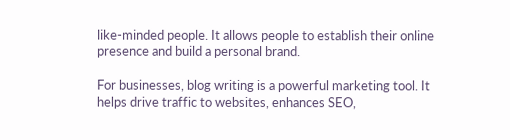like-minded people. It allows people to establish their online presence and build a personal brand.

For businesses, blog writing is a powerful marketing tool. It helps drive traffic to websites, enhances SEO,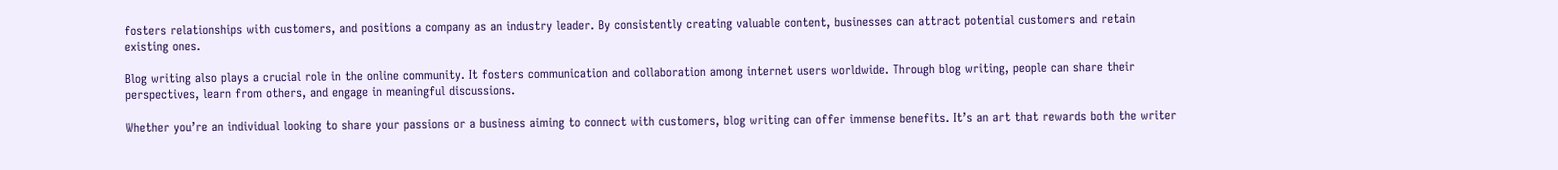fosters relationships with customers, and positions a company as an industry leader. By consistently creating valuable content, businesses can attract potential customers and retain existing ones.

Blog writing also plays a crucial role in the online community. It fosters communication and collaboration among internet users worldwide. Through blog writing, people can share their perspectives, learn from others, and engage in meaningful discussions.

Whether you’re an individual looking to share your passions or a business aiming to connect with customers, blog writing can offer immense benefits. It’s an art that rewards both the writer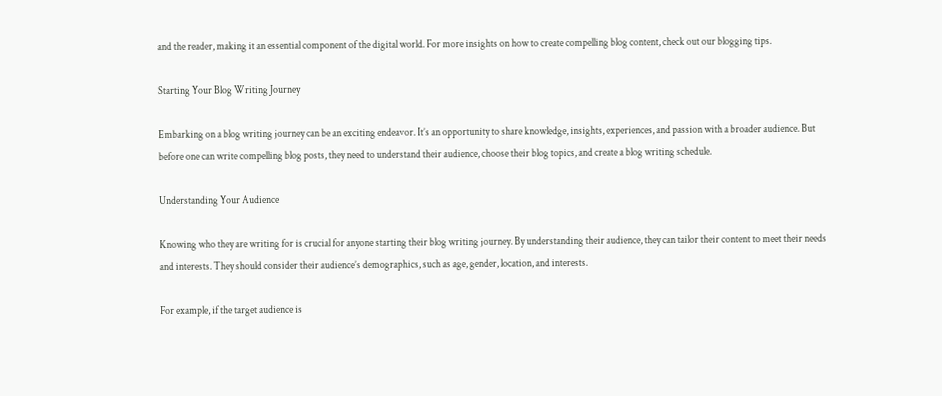and the reader, making it an essential component of the digital world. For more insights on how to create compelling blog content, check out our blogging tips.

Starting Your Blog Writing Journey

Embarking on a blog writing journey can be an exciting endeavor. It’s an opportunity to share knowledge, insights, experiences, and passion with a broader audience. But before one can write compelling blog posts, they need to understand their audience, choose their blog topics, and create a blog writing schedule.

Understanding Your Audience

Knowing who they are writing for is crucial for anyone starting their blog writing journey. By understanding their audience, they can tailor their content to meet their needs and interests. They should consider their audience’s demographics, such as age, gender, location, and interests.

For example, if the target audience is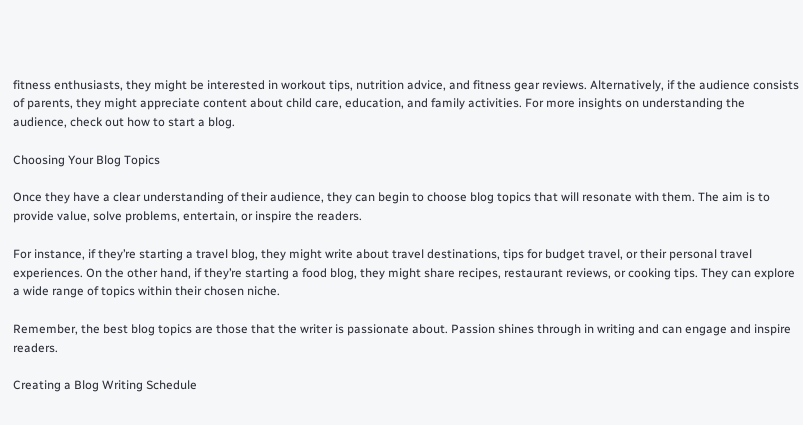fitness enthusiasts, they might be interested in workout tips, nutrition advice, and fitness gear reviews. Alternatively, if the audience consists of parents, they might appreciate content about child care, education, and family activities. For more insights on understanding the audience, check out how to start a blog.

Choosing Your Blog Topics

Once they have a clear understanding of their audience, they can begin to choose blog topics that will resonate with them. The aim is to provide value, solve problems, entertain, or inspire the readers.

For instance, if they’re starting a travel blog, they might write about travel destinations, tips for budget travel, or their personal travel experiences. On the other hand, if they’re starting a food blog, they might share recipes, restaurant reviews, or cooking tips. They can explore a wide range of topics within their chosen niche.

Remember, the best blog topics are those that the writer is passionate about. Passion shines through in writing and can engage and inspire readers.

Creating a Blog Writing Schedule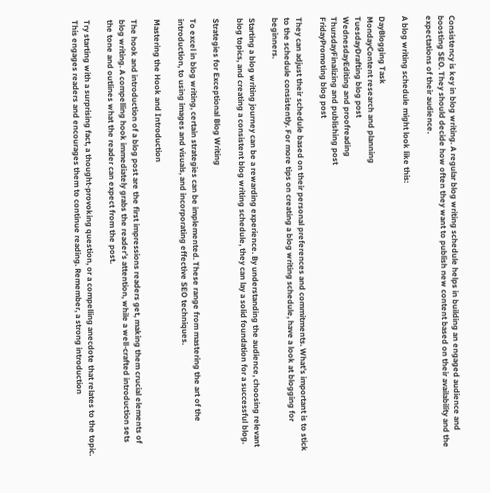Consistency is key in blog writing. A regular blog writing schedule helps in building an engaged audience and boosting SEO. They should decide how often they want to publish new content based on their availability and the expectations of their audience.

A blog writing schedule might look like this:

DayBlogging Task
MondayContent research and planning
TuesdayDrafting blog post
WednesdayEditing and proofreading
ThursdayFinalizing and publishing post
FridayPromoting blog post

They can adjust their schedule based on their personal preferences and commitments. What’s important is to stick to the schedule consistently. For more tips on creating a blog writing schedule, have a look at blogging for beginners.

Starting a blog writing journey can be a rewarding experience. By understanding the audience, choosing relevant blog topics, and creating a consistent blog writing schedule, they can lay a solid foundation for a successful blog.

Strategies for Exceptional Blog Writing

To excel in blog writing, certain strategies can be implemented. These range from mastering the art of the introduction, to using images and visuals, and incorporating effective SEO techniques.

Mastering the Hook and Introduction

The hook and introduction of a blog post are the first impressions readers get, making them crucial elements of blog writing. A compelling hook immediately grabs the reader’s attention, while a well-crafted introduction sets the tone and outlines what the reader can expect from the post.

Try starting with a surprising fact, a thought-provoking question, or a compelling anecdote that relates to the topic. This engages readers and encourages them to continue reading. Remember, a strong introduction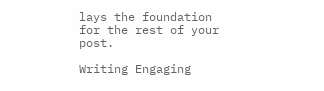lays the foundation for the rest of your post.

Writing Engaging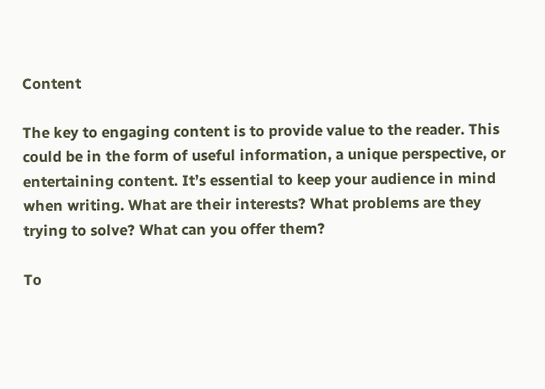Content

The key to engaging content is to provide value to the reader. This could be in the form of useful information, a unique perspective, or entertaining content. It’s essential to keep your audience in mind when writing. What are their interests? What problems are they trying to solve? What can you offer them?

To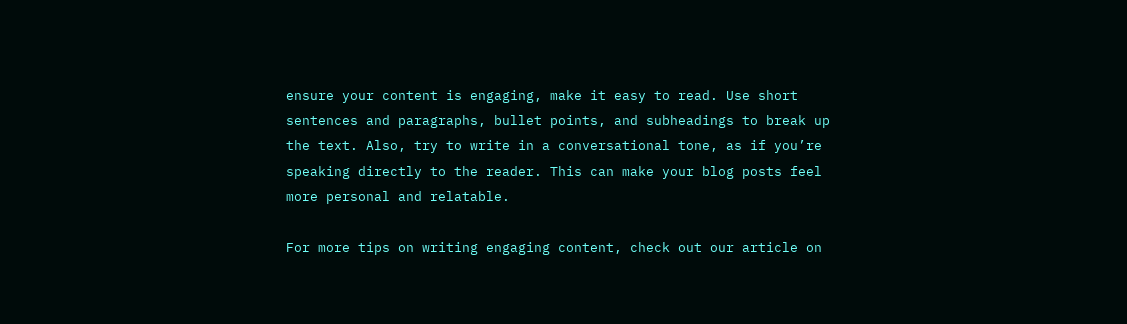ensure your content is engaging, make it easy to read. Use short sentences and paragraphs, bullet points, and subheadings to break up the text. Also, try to write in a conversational tone, as if you’re speaking directly to the reader. This can make your blog posts feel more personal and relatable.

For more tips on writing engaging content, check out our article on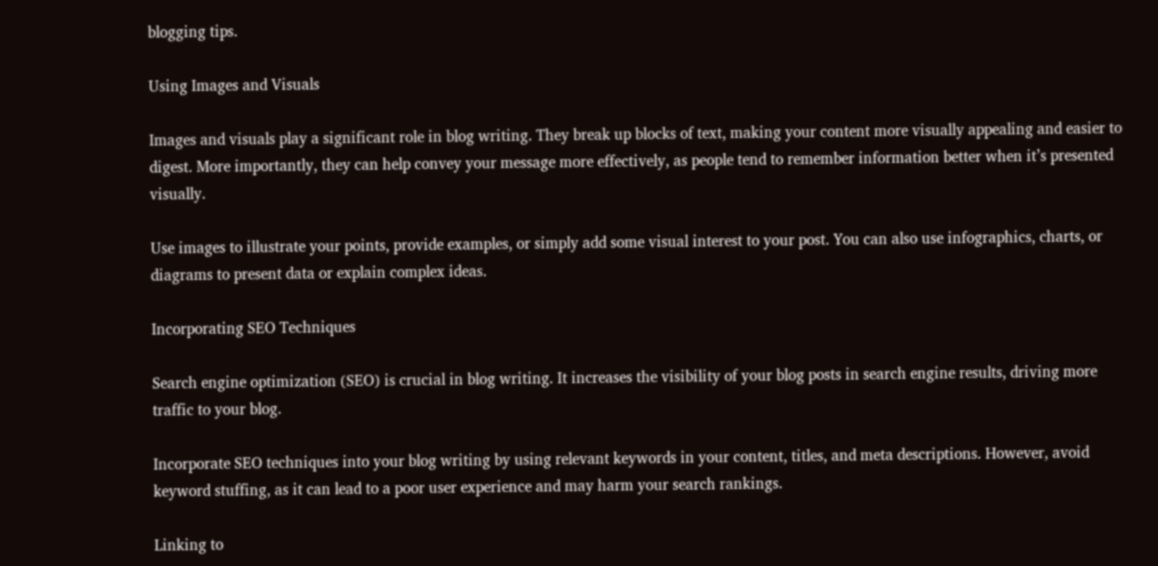blogging tips.

Using Images and Visuals

Images and visuals play a significant role in blog writing. They break up blocks of text, making your content more visually appealing and easier to digest. More importantly, they can help convey your message more effectively, as people tend to remember information better when it’s presented visually.

Use images to illustrate your points, provide examples, or simply add some visual interest to your post. You can also use infographics, charts, or diagrams to present data or explain complex ideas.

Incorporating SEO Techniques

Search engine optimization (SEO) is crucial in blog writing. It increases the visibility of your blog posts in search engine results, driving more traffic to your blog.

Incorporate SEO techniques into your blog writing by using relevant keywords in your content, titles, and meta descriptions. However, avoid keyword stuffing, as it can lead to a poor user experience and may harm your search rankings.

Linking to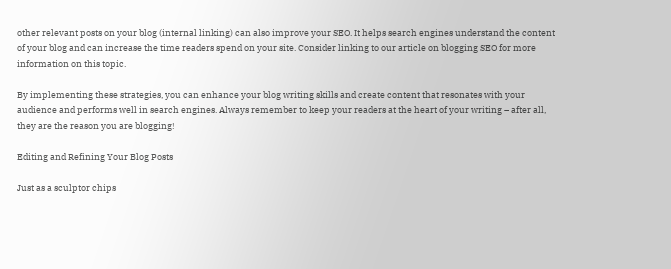other relevant posts on your blog (internal linking) can also improve your SEO. It helps search engines understand the content of your blog and can increase the time readers spend on your site. Consider linking to our article on blogging SEO for more information on this topic.

By implementing these strategies, you can enhance your blog writing skills and create content that resonates with your audience and performs well in search engines. Always remember to keep your readers at the heart of your writing – after all, they are the reason you are blogging!

Editing and Refining Your Blog Posts

Just as a sculptor chips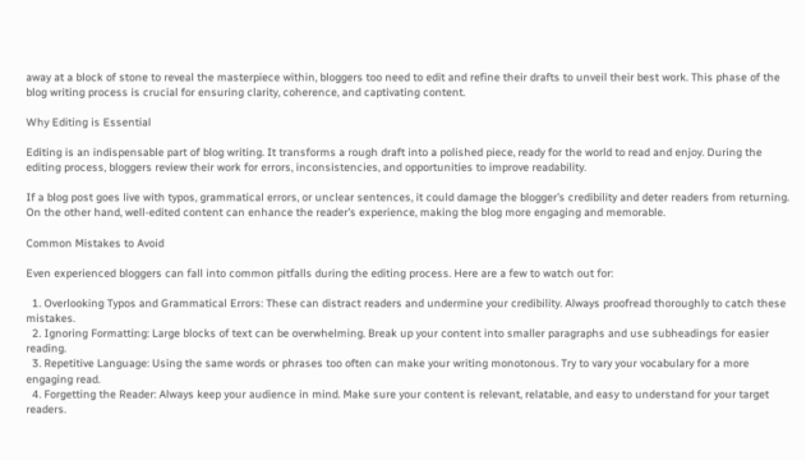away at a block of stone to reveal the masterpiece within, bloggers too need to edit and refine their drafts to unveil their best work. This phase of the blog writing process is crucial for ensuring clarity, coherence, and captivating content.

Why Editing is Essential

Editing is an indispensable part of blog writing. It transforms a rough draft into a polished piece, ready for the world to read and enjoy. During the editing process, bloggers review their work for errors, inconsistencies, and opportunities to improve readability.

If a blog post goes live with typos, grammatical errors, or unclear sentences, it could damage the blogger’s credibility and deter readers from returning. On the other hand, well-edited content can enhance the reader’s experience, making the blog more engaging and memorable.

Common Mistakes to Avoid

Even experienced bloggers can fall into common pitfalls during the editing process. Here are a few to watch out for:

  1. Overlooking Typos and Grammatical Errors: These can distract readers and undermine your credibility. Always proofread thoroughly to catch these mistakes.
  2. Ignoring Formatting: Large blocks of text can be overwhelming. Break up your content into smaller paragraphs and use subheadings for easier reading.
  3. Repetitive Language: Using the same words or phrases too often can make your writing monotonous. Try to vary your vocabulary for a more engaging read.
  4. Forgetting the Reader: Always keep your audience in mind. Make sure your content is relevant, relatable, and easy to understand for your target readers.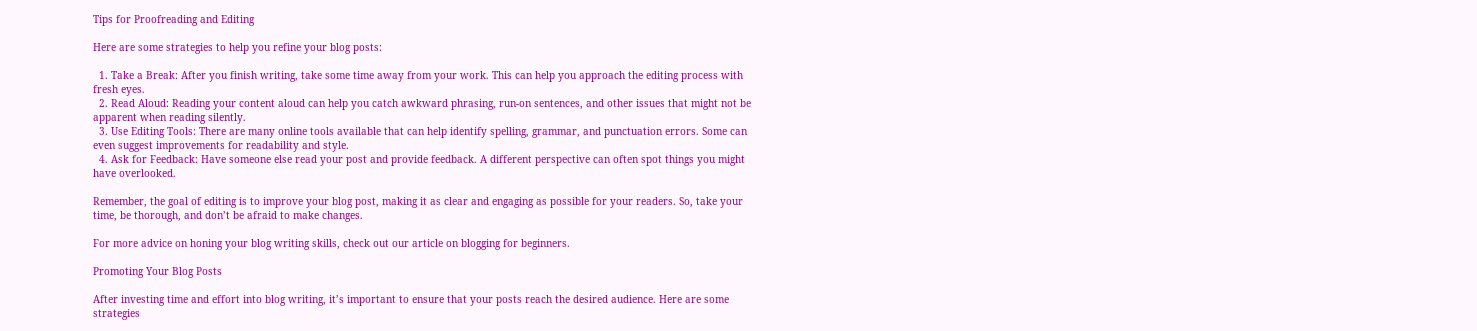Tips for Proofreading and Editing

Here are some strategies to help you refine your blog posts:

  1. Take a Break: After you finish writing, take some time away from your work. This can help you approach the editing process with fresh eyes.
  2. Read Aloud: Reading your content aloud can help you catch awkward phrasing, run-on sentences, and other issues that might not be apparent when reading silently.
  3. Use Editing Tools: There are many online tools available that can help identify spelling, grammar, and punctuation errors. Some can even suggest improvements for readability and style.
  4. Ask for Feedback: Have someone else read your post and provide feedback. A different perspective can often spot things you might have overlooked.

Remember, the goal of editing is to improve your blog post, making it as clear and engaging as possible for your readers. So, take your time, be thorough, and don’t be afraid to make changes.

For more advice on honing your blog writing skills, check out our article on blogging for beginners.

Promoting Your Blog Posts

After investing time and effort into blog writing, it’s important to ensure that your posts reach the desired audience. Here are some strategies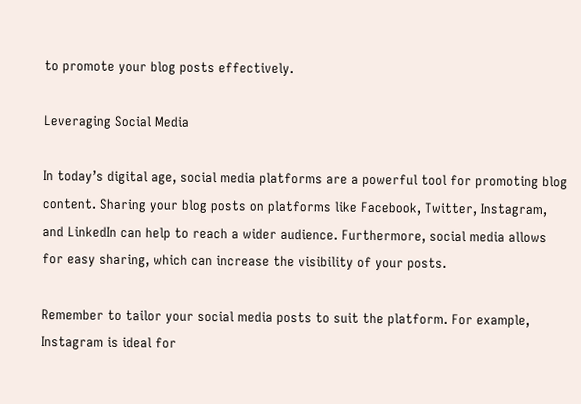to promote your blog posts effectively.

Leveraging Social Media

In today’s digital age, social media platforms are a powerful tool for promoting blog content. Sharing your blog posts on platforms like Facebook, Twitter, Instagram, and LinkedIn can help to reach a wider audience. Furthermore, social media allows for easy sharing, which can increase the visibility of your posts.

Remember to tailor your social media posts to suit the platform. For example, Instagram is ideal for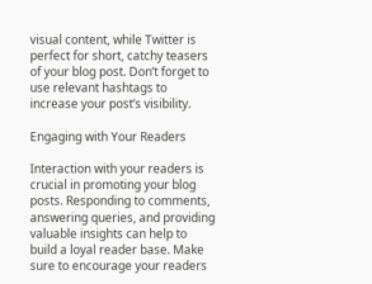visual content, while Twitter is perfect for short, catchy teasers of your blog post. Don’t forget to use relevant hashtags to increase your post’s visibility.

Engaging with Your Readers

Interaction with your readers is crucial in promoting your blog posts. Responding to comments, answering queries, and providing valuable insights can help to build a loyal reader base. Make sure to encourage your readers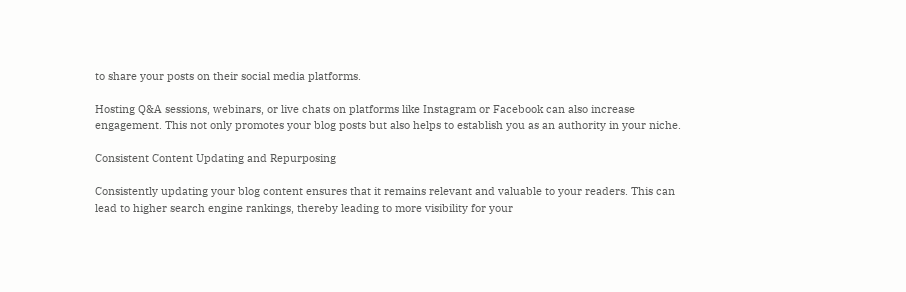to share your posts on their social media platforms.

Hosting Q&A sessions, webinars, or live chats on platforms like Instagram or Facebook can also increase engagement. This not only promotes your blog posts but also helps to establish you as an authority in your niche.

Consistent Content Updating and Repurposing

Consistently updating your blog content ensures that it remains relevant and valuable to your readers. This can lead to higher search engine rankings, thereby leading to more visibility for your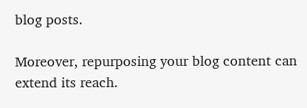blog posts.

Moreover, repurposing your blog content can extend its reach.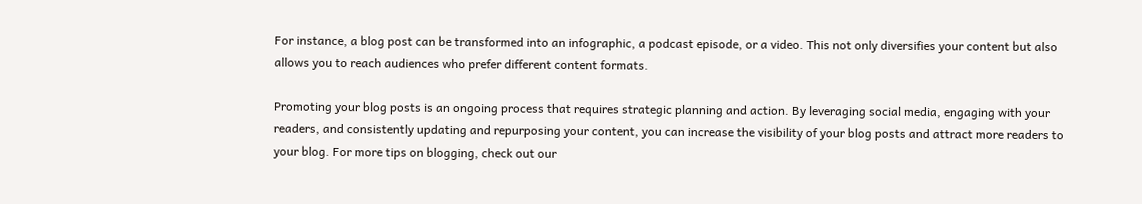For instance, a blog post can be transformed into an infographic, a podcast episode, or a video. This not only diversifies your content but also allows you to reach audiences who prefer different content formats.

Promoting your blog posts is an ongoing process that requires strategic planning and action. By leveraging social media, engaging with your readers, and consistently updating and repurposing your content, you can increase the visibility of your blog posts and attract more readers to your blog. For more tips on blogging, check out our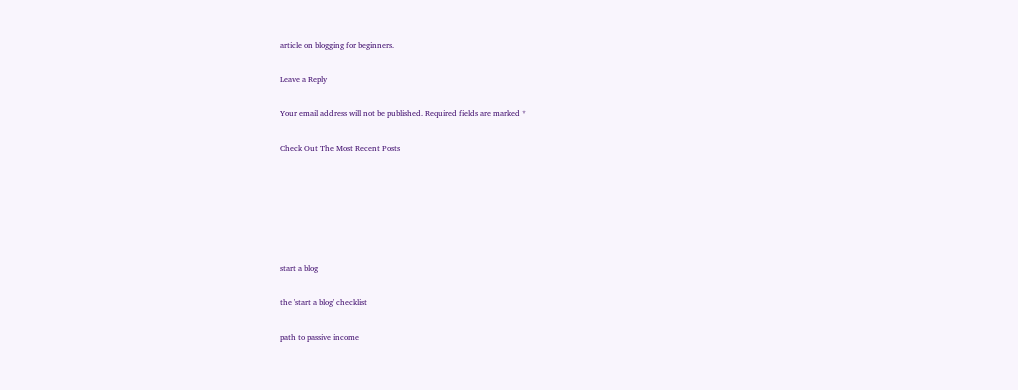article on blogging for beginners.

Leave a Reply

Your email address will not be published. Required fields are marked *

Check Out The Most Recent Posts






start a blog

the 'start a blog' checklist

path to passive income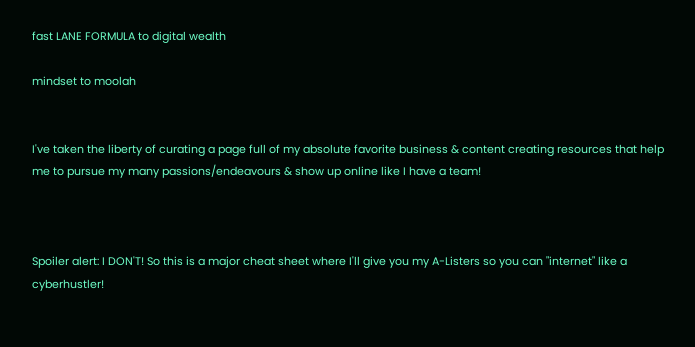fast LANE FORMULA to digital wealth

mindset to moolah


I've taken the liberty of curating a page full of my absolute favorite business & content creating resources that help me to pursue my many passions/endeavours & show up online like I have a team!



Spoiler alert: I DON'T! So this is a major cheat sheet where I'll give you my A-Listers so you can "internet" like a cyberhustler!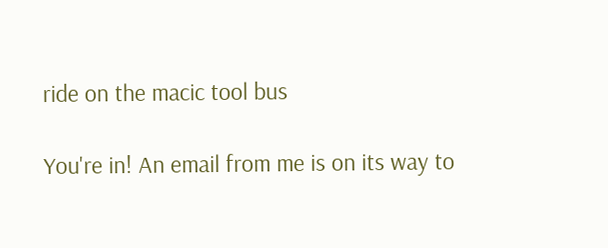ride on the macic tool bus

You're in! An email from me is on its way to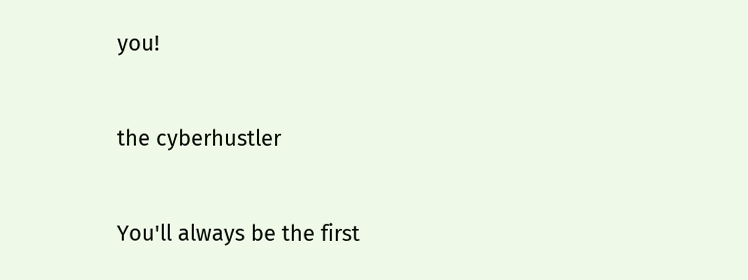you!


the cyberhustler


You'll always be the first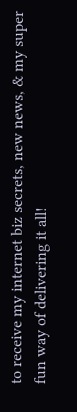to receive my internet biz secrets, new news, & my super fun way of delivering it all!